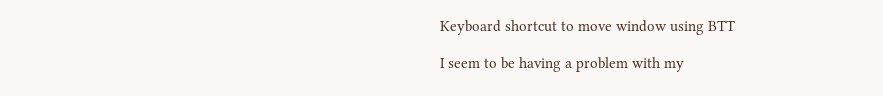Keyboard shortcut to move window using BTT

I seem to be having a problem with my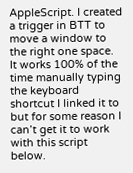AppleScript. I created a trigger in BTT to move a window to the right one space. It works 100% of the time manually typing the keyboard shortcut I linked it to but for some reason I can’t get it to work with this script below.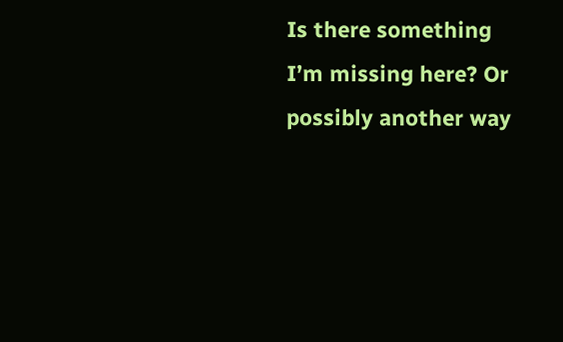Is there something I’m missing here? Or possibly another way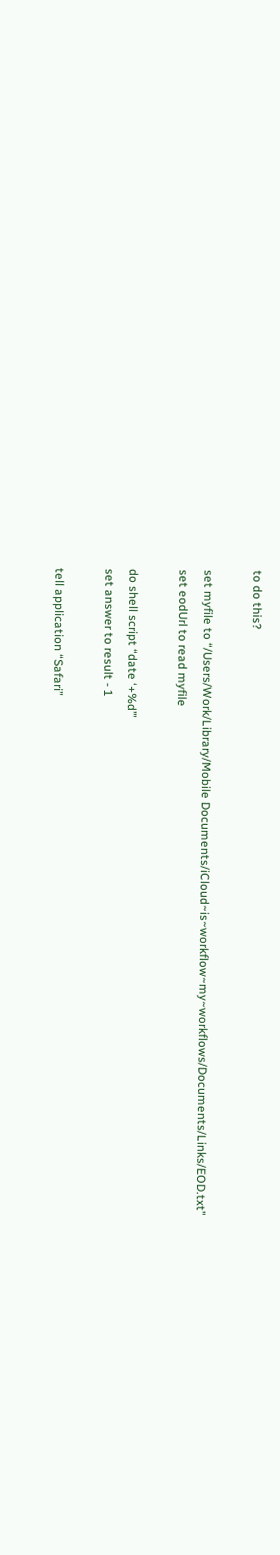to do this?

set myfile to “/Users/Work/Library/Mobile Documents/iCloud~is~workflow~my~workflows/Documents/Links/EOD.txt”
set eodUrl to read myfile

do shell script “date ‘+%d’”
set answer to result - 1

tell application “Safari”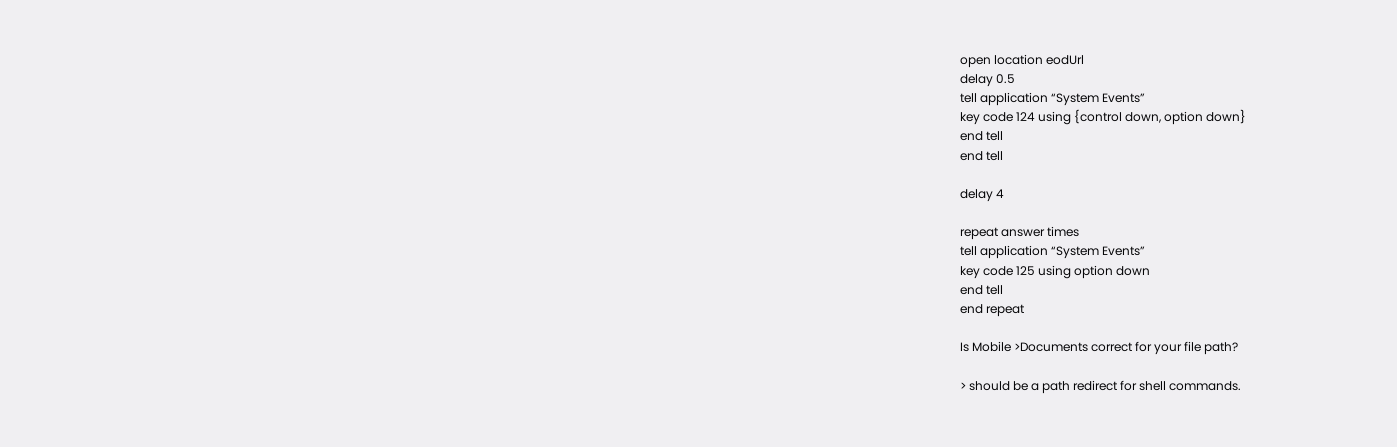open location eodUrl
delay 0.5
tell application “System Events”
key code 124 using {control down, option down}
end tell
end tell

delay 4

repeat answer times
tell application “System Events”
key code 125 using option down
end tell
end repeat

Is Mobile >Documents correct for your file path?

> should be a path redirect for shell commands.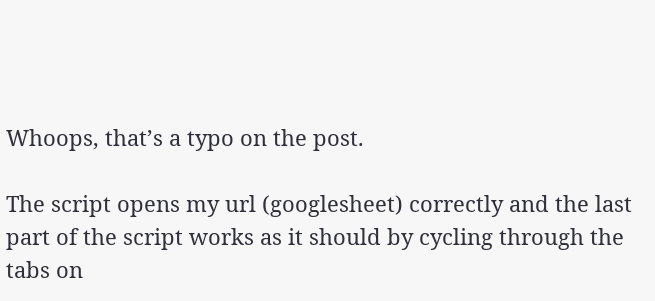Whoops, that’s a typo on the post.

The script opens my url (googlesheet) correctly and the last part of the script works as it should by cycling through the tabs on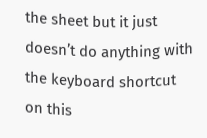the sheet but it just doesn’t do anything with the keyboard shortcut on this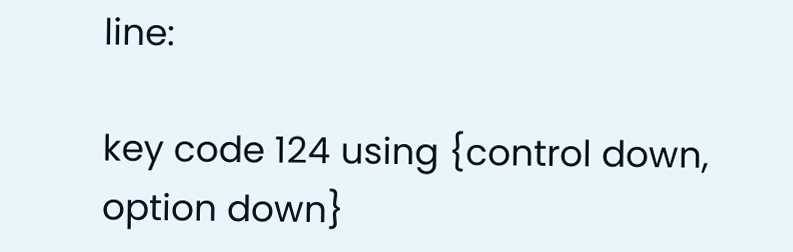line:

key code 124 using {control down, option down}